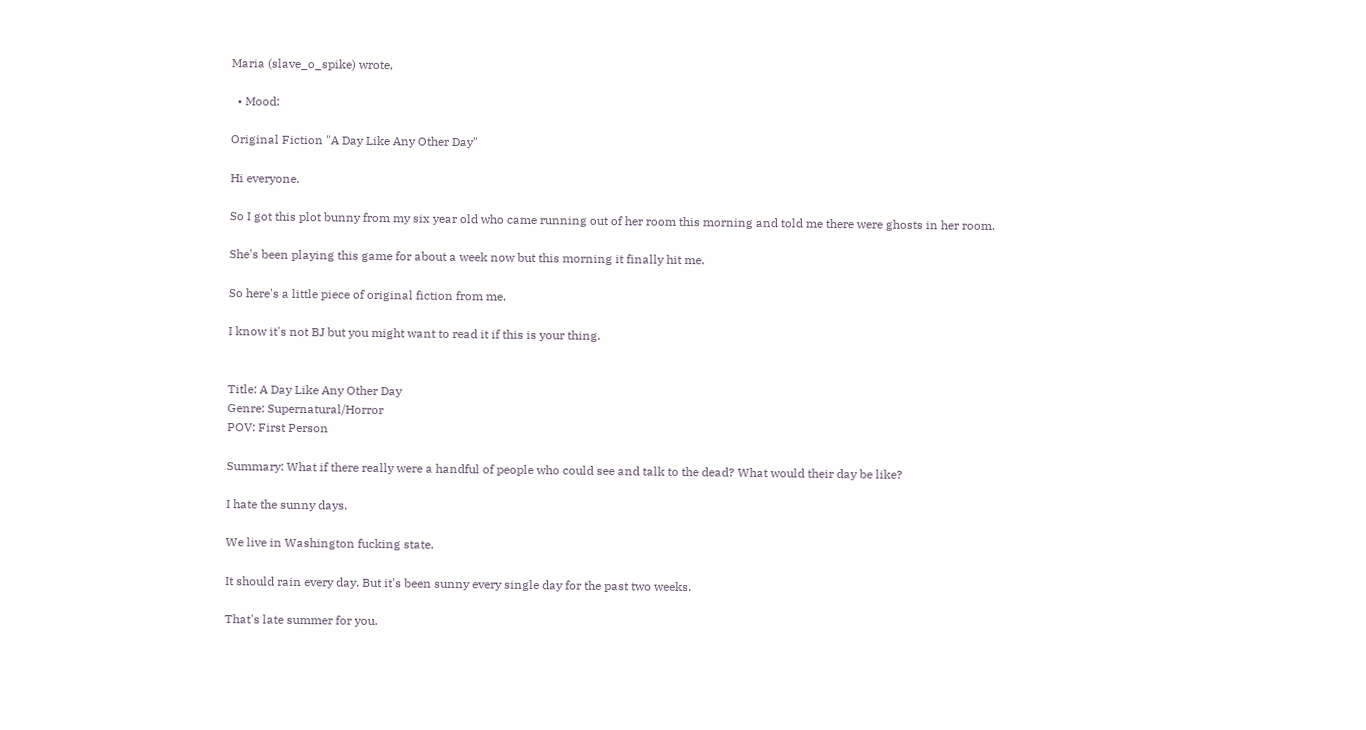Maria (slave_o_spike) wrote,

  • Mood:

Original Fiction "A Day Like Any Other Day"

Hi everyone.

So I got this plot bunny from my six year old who came running out of her room this morning and told me there were ghosts in her room.

She's been playing this game for about a week now but this morning it finally hit me.

So here's a little piece of original fiction from me.

I know it's not BJ but you might want to read it if this is your thing.


Title: A Day Like Any Other Day
Genre: Supernatural/Horror
POV: First Person

Summary: What if there really were a handful of people who could see and talk to the dead? What would their day be like?

I hate the sunny days.

We live in Washington fucking state.

It should rain every day. But it's been sunny every single day for the past two weeks.

That's late summer for you.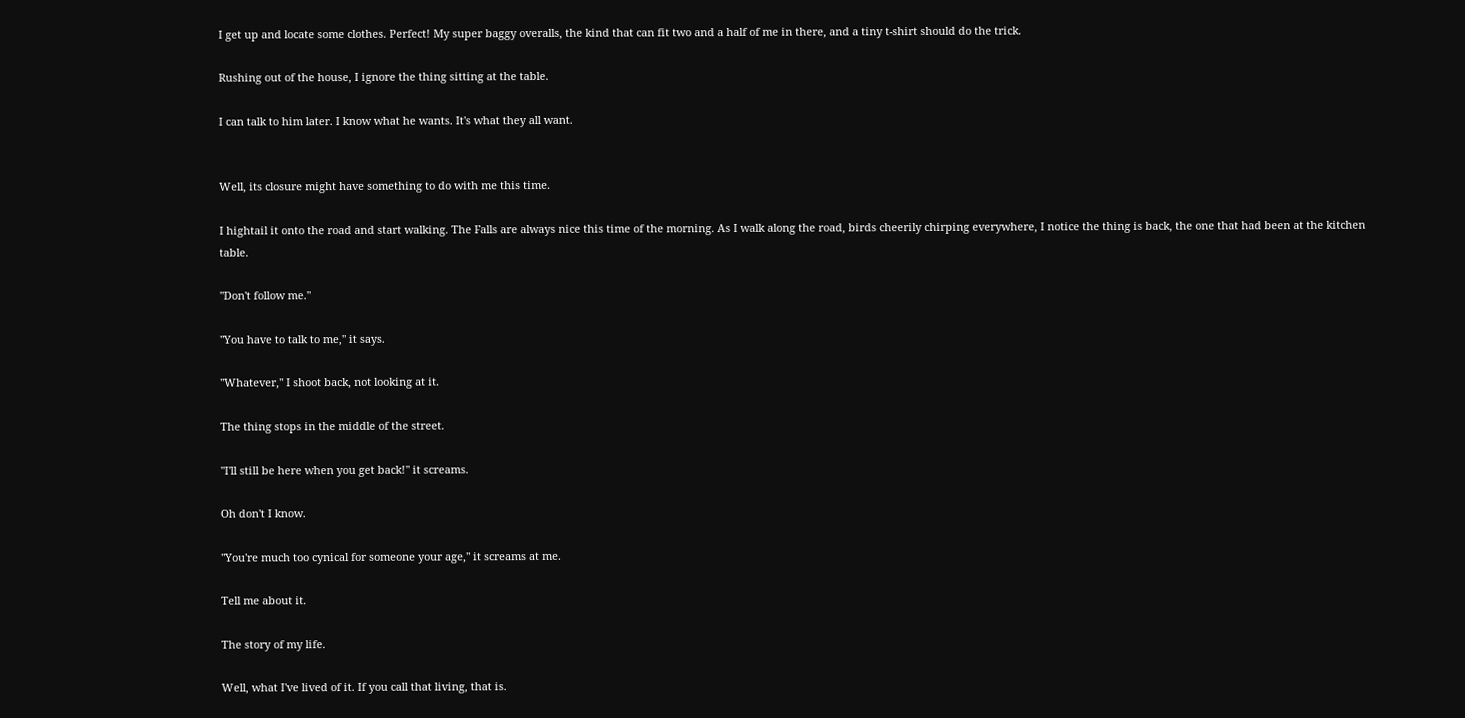I get up and locate some clothes. Perfect! My super baggy overalls, the kind that can fit two and a half of me in there, and a tiny t-shirt should do the trick.

Rushing out of the house, I ignore the thing sitting at the table.

I can talk to him later. I know what he wants. It's what they all want.


Well, its closure might have something to do with me this time.

I hightail it onto the road and start walking. The Falls are always nice this time of the morning. As I walk along the road, birds cheerily chirping everywhere, I notice the thing is back, the one that had been at the kitchen table.

"Don't follow me."

"You have to talk to me," it says.

"Whatever," I shoot back, not looking at it.

The thing stops in the middle of the street.

"I'll still be here when you get back!" it screams.

Oh don't I know.

"You're much too cynical for someone your age," it screams at me.

Tell me about it.

The story of my life.

Well, what I've lived of it. If you call that living, that is.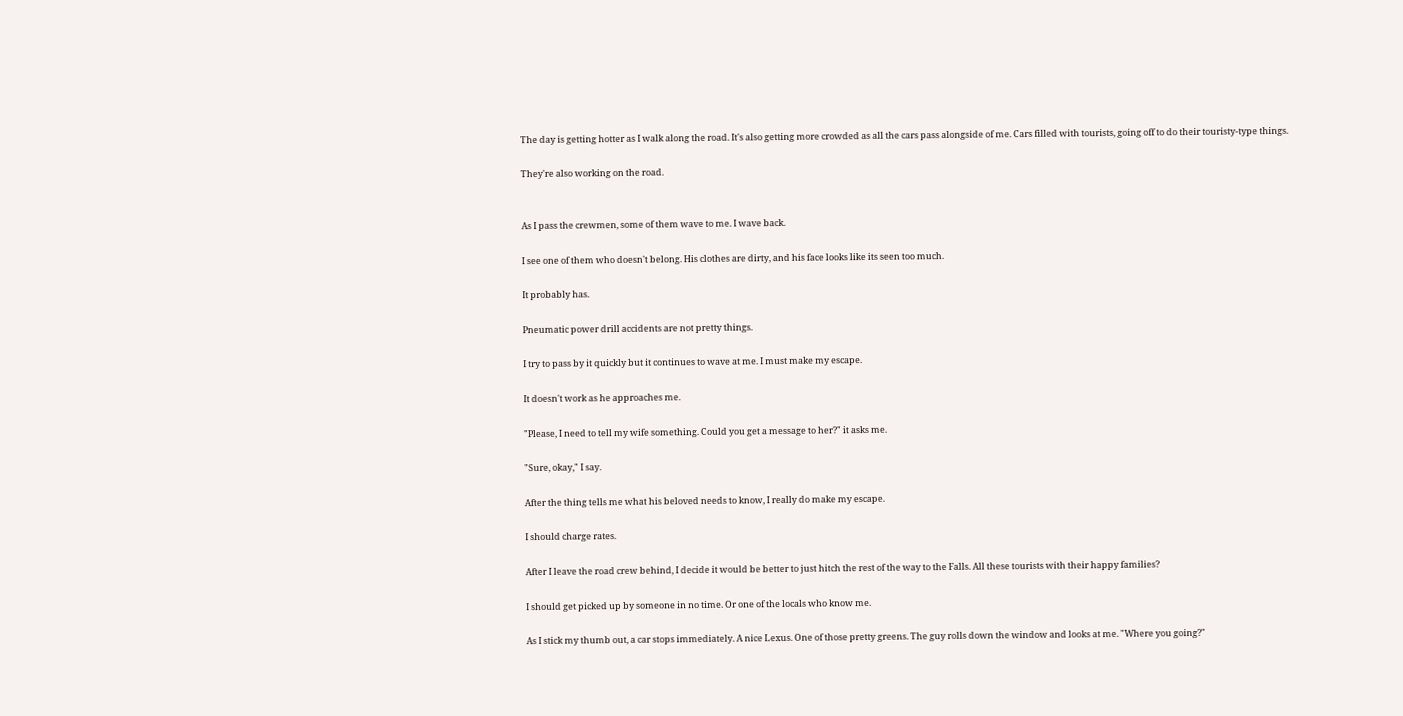The day is getting hotter as I walk along the road. It's also getting more crowded as all the cars pass alongside of me. Cars filled with tourists, going off to do their touristy-type things.

They're also working on the road.


As I pass the crewmen, some of them wave to me. I wave back.

I see one of them who doesn't belong. His clothes are dirty, and his face looks like its seen too much.

It probably has.

Pneumatic power drill accidents are not pretty things.

I try to pass by it quickly but it continues to wave at me. I must make my escape.

It doesn't work as he approaches me.

"Please, I need to tell my wife something. Could you get a message to her?" it asks me.

"Sure, okay," I say.

After the thing tells me what his beloved needs to know, I really do make my escape.

I should charge rates.

After I leave the road crew behind, I decide it would be better to just hitch the rest of the way to the Falls. All these tourists with their happy families?

I should get picked up by someone in no time. Or one of the locals who know me.

As I stick my thumb out, a car stops immediately. A nice Lexus. One of those pretty greens. The guy rolls down the window and looks at me. "Where you going?"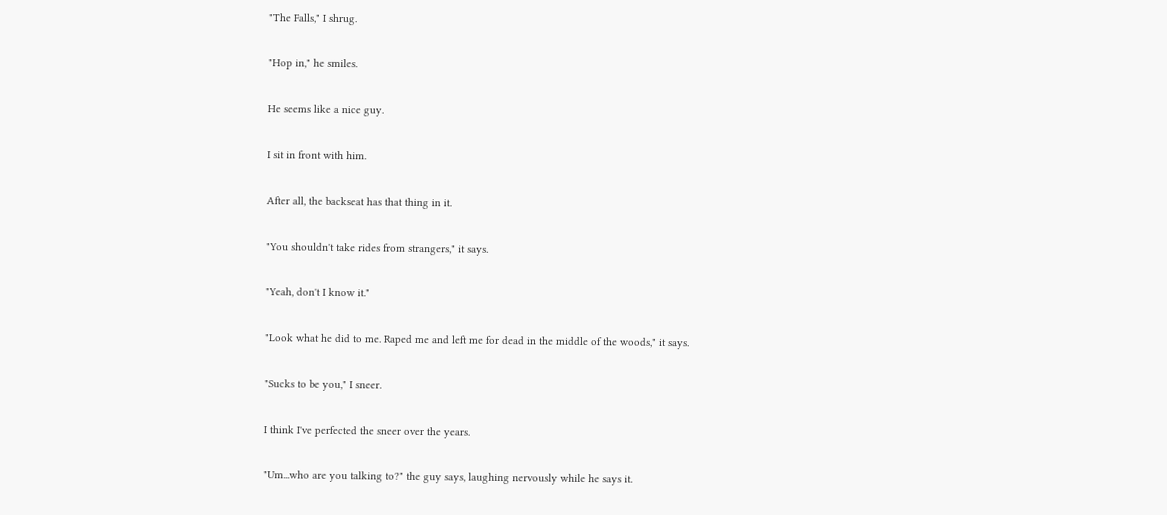"The Falls," I shrug.

"Hop in," he smiles.

He seems like a nice guy.

I sit in front with him.

After all, the backseat has that thing in it.

"You shouldn't take rides from strangers," it says.

"Yeah, don't I know it."

"Look what he did to me. Raped me and left me for dead in the middle of the woods," it says.

"Sucks to be you," I sneer.

I think I've perfected the sneer over the years.

"Um...who are you talking to?" the guy says, laughing nervously while he says it.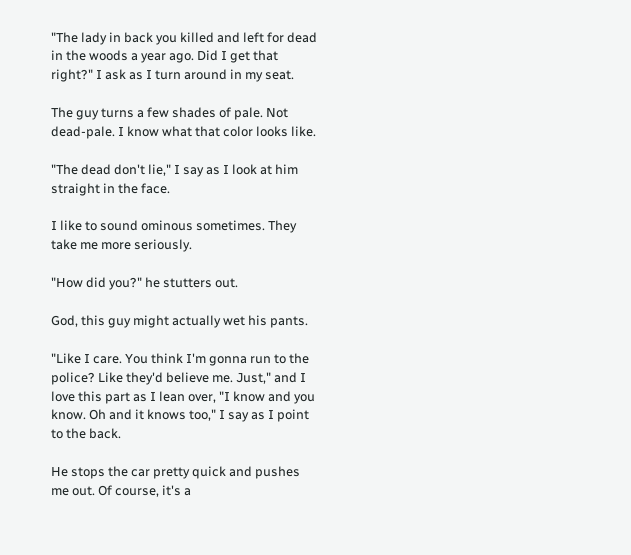"The lady in back you killed and left for dead in the woods a year ago. Did I get that right?" I ask as I turn around in my seat.

The guy turns a few shades of pale. Not dead-pale. I know what that color looks like.

"The dead don't lie," I say as I look at him straight in the face.

I like to sound ominous sometimes. They take me more seriously.

"How did you?" he stutters out.

God, this guy might actually wet his pants.

"Like I care. You think I'm gonna run to the police? Like they'd believe me. Just," and I love this part as I lean over, "I know and you know. Oh and it knows too," I say as I point to the back.

He stops the car pretty quick and pushes me out. Of course, it's a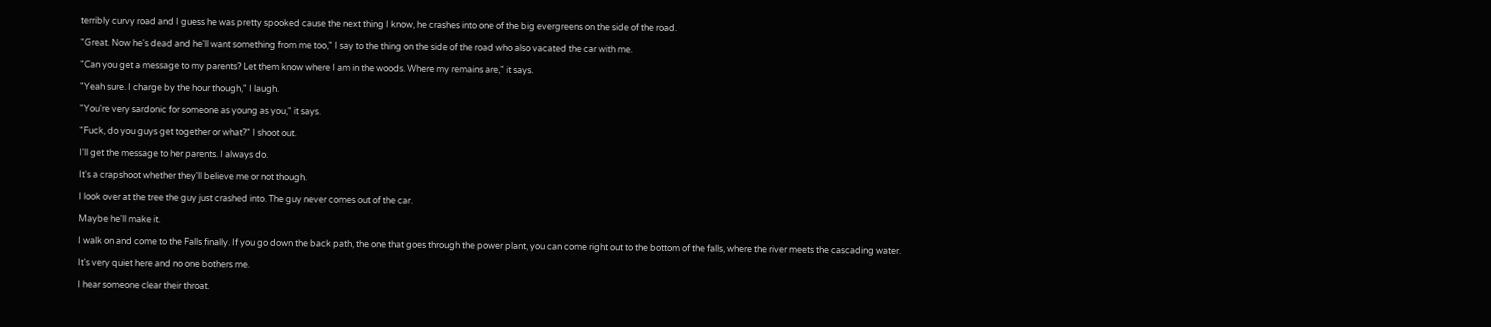terribly curvy road and I guess he was pretty spooked cause the next thing I know, he crashes into one of the big evergreens on the side of the road.

"Great. Now he's dead and he'll want something from me too," I say to the thing on the side of the road who also vacated the car with me.

"Can you get a message to my parents? Let them know where I am in the woods. Where my remains are," it says.

"Yeah sure. I charge by the hour though," I laugh.

"You're very sardonic for someone as young as you," it says.

"Fuck, do you guys get together or what?" I shoot out.

I'll get the message to her parents. I always do.

It's a crapshoot whether they'll believe me or not though.

I look over at the tree the guy just crashed into. The guy never comes out of the car.

Maybe he'll make it.

I walk on and come to the Falls finally. If you go down the back path, the one that goes through the power plant, you can come right out to the bottom of the falls, where the river meets the cascading water.

It's very quiet here and no one bothers me.

I hear someone clear their throat.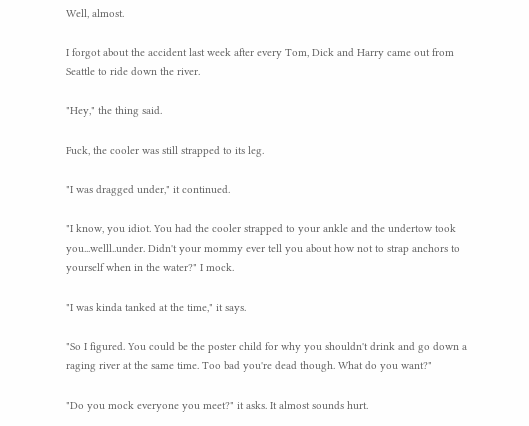Well, almost.

I forgot about the accident last week after every Tom, Dick and Harry came out from Seattle to ride down the river.

"Hey," the thing said.

Fuck, the cooler was still strapped to its leg.

"I was dragged under," it continued.

"I know, you idiot. You had the cooler strapped to your ankle and the undertow took you...welll..under. Didn't your mommy ever tell you about how not to strap anchors to yourself when in the water?" I mock.

"I was kinda tanked at the time," it says.

"So I figured. You could be the poster child for why you shouldn't drink and go down a raging river at the same time. Too bad you're dead though. What do you want?"

"Do you mock everyone you meet?" it asks. It almost sounds hurt.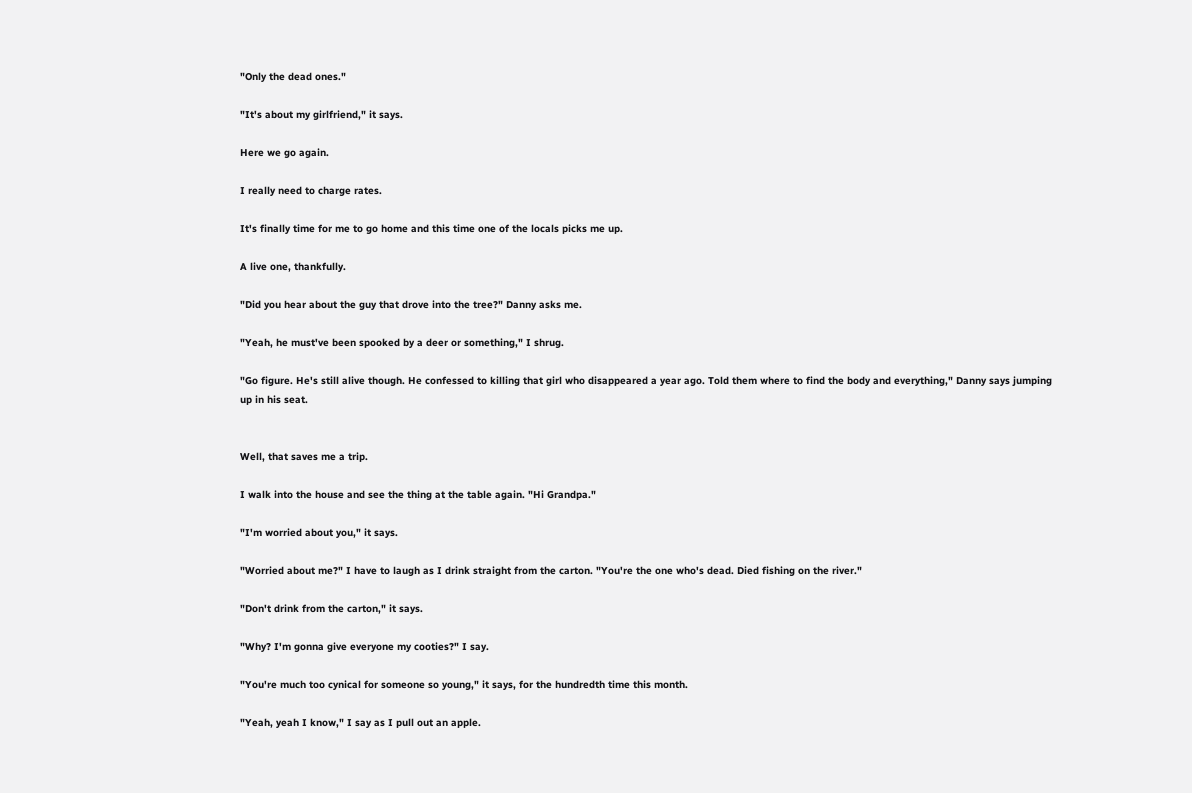"Only the dead ones."

"It's about my girlfriend," it says.

Here we go again.

I really need to charge rates.

It's finally time for me to go home and this time one of the locals picks me up.

A live one, thankfully.

"Did you hear about the guy that drove into the tree?" Danny asks me.

"Yeah, he must've been spooked by a deer or something," I shrug.

"Go figure. He's still alive though. He confessed to killing that girl who disappeared a year ago. Told them where to find the body and everything," Danny says jumping up in his seat.


Well, that saves me a trip.

I walk into the house and see the thing at the table again. "Hi Grandpa."

"I'm worried about you," it says.

"Worried about me?" I have to laugh as I drink straight from the carton. "You're the one who's dead. Died fishing on the river."

"Don't drink from the carton," it says.

"Why? I'm gonna give everyone my cooties?" I say.

"You're much too cynical for someone so young," it says, for the hundredth time this month.

"Yeah, yeah I know," I say as I pull out an apple.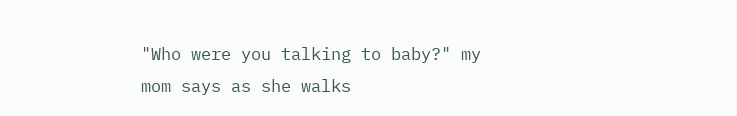"Who were you talking to baby?" my mom says as she walks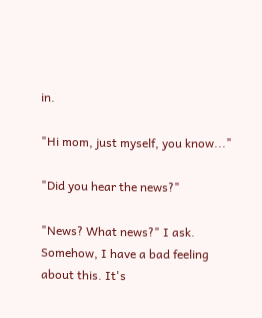in.

"Hi mom, just myself, you know..."

"Did you hear the news?"

"News? What news?" I ask. Somehow, I have a bad feeling about this. It's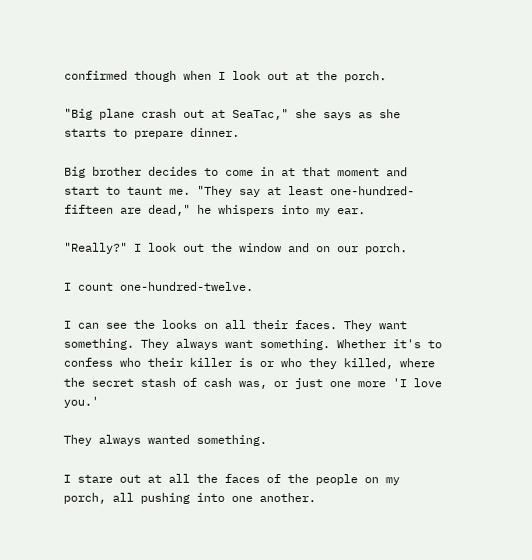confirmed though when I look out at the porch.

"Big plane crash out at SeaTac," she says as she starts to prepare dinner.

Big brother decides to come in at that moment and start to taunt me. "They say at least one-hundred-fifteen are dead," he whispers into my ear.

"Really?" I look out the window and on our porch.

I count one-hundred-twelve.

I can see the looks on all their faces. They want something. They always want something. Whether it's to confess who their killer is or who they killed, where the secret stash of cash was, or just one more 'I love you.'

They always wanted something.

I stare out at all the faces of the people on my porch, all pushing into one another.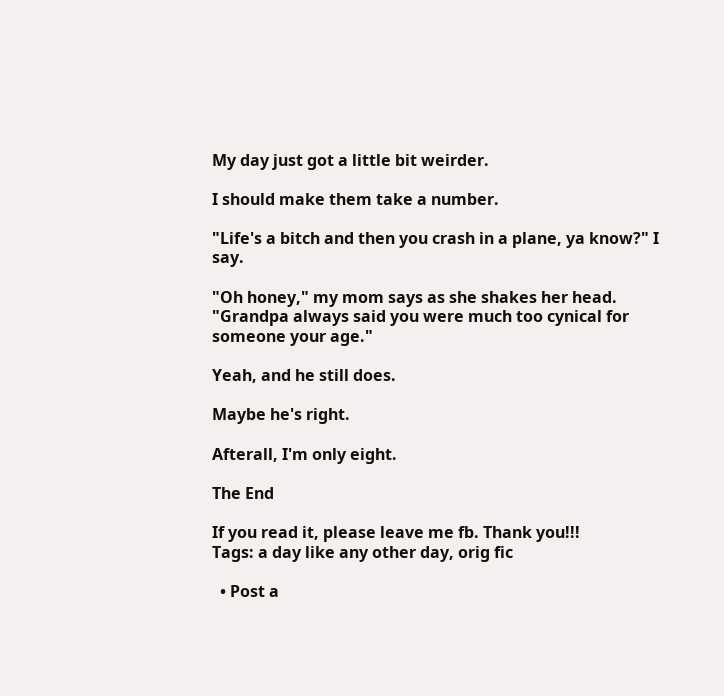My day just got a little bit weirder.

I should make them take a number.

"Life's a bitch and then you crash in a plane, ya know?" I say.

"Oh honey," my mom says as she shakes her head. "Grandpa always said you were much too cynical for someone your age."

Yeah, and he still does.

Maybe he's right.

Afterall, I'm only eight.

The End

If you read it, please leave me fb. Thank you!!!
Tags: a day like any other day, orig fic

  • Post a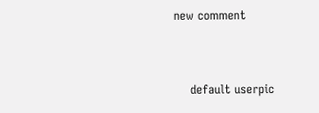new comment


    default userpic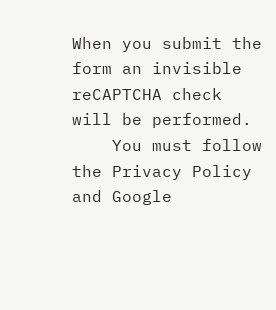When you submit the form an invisible reCAPTCHA check will be performed.
    You must follow the Privacy Policy and Google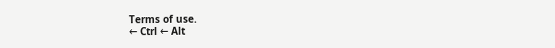Terms of use.
← Ctrl ← Alt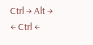Ctrl → Alt →
← Ctrl ←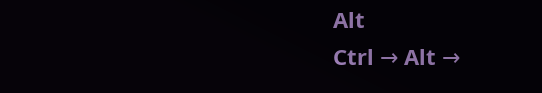Alt
Ctrl → Alt →